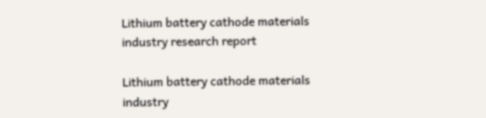Lithium battery cathode materials industry research report

Lithium battery cathode materials industry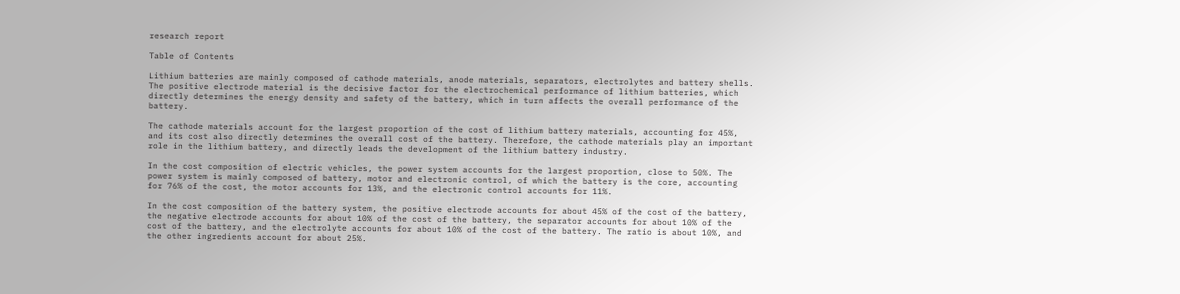research report

Table of Contents

Lithium batteries are mainly composed of cathode materials, anode materials, separators, electrolytes and battery shells. The positive electrode material is the decisive factor for the electrochemical performance of lithium batteries, which directly determines the energy density and safety of the battery, which in turn affects the overall performance of the battery.

The cathode materials account for the largest proportion of the cost of lithium battery materials, accounting for 45%, and its cost also directly determines the overall cost of the battery. Therefore, the cathode materials play an important role in the lithium battery, and directly leads the development of the lithium battery industry.

In the cost composition of electric vehicles, the power system accounts for the largest proportion, close to 50%. The power system is mainly composed of battery, motor and electronic control, of which the battery is the core, accounting for 76% of the cost, the motor accounts for 13%, and the electronic control accounts for 11%.

In the cost composition of the battery system, the positive electrode accounts for about 45% of the cost of the battery, the negative electrode accounts for about 10% of the cost of the battery, the separator accounts for about 10% of the cost of the battery, and the electrolyte accounts for about 10% of the cost of the battery. The ratio is about 10%, and the other ingredients account for about 25%.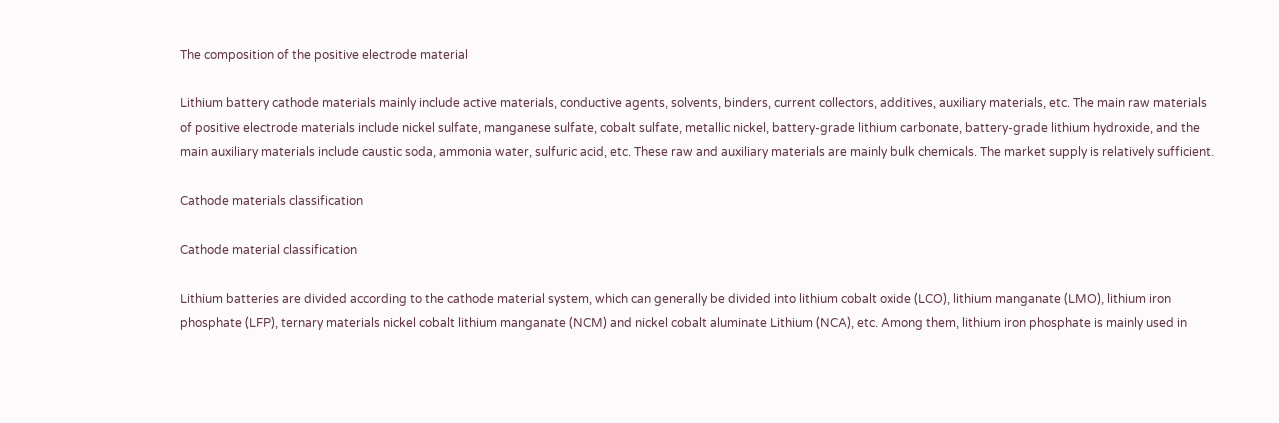The composition of the positive electrode material

Lithium battery cathode materials mainly include active materials, conductive agents, solvents, binders, current collectors, additives, auxiliary materials, etc. The main raw materials of positive electrode materials include nickel sulfate, manganese sulfate, cobalt sulfate, metallic nickel, battery-grade lithium carbonate, battery-grade lithium hydroxide, and the main auxiliary materials include caustic soda, ammonia water, sulfuric acid, etc. These raw and auxiliary materials are mainly bulk chemicals. The market supply is relatively sufficient.

Cathode materials classification

Cathode material classification

Lithium batteries are divided according to the cathode material system, which can generally be divided into lithium cobalt oxide (LCO), lithium manganate (LMO), lithium iron phosphate (LFP), ternary materials nickel cobalt lithium manganate (NCM) and nickel cobalt aluminate Lithium (NCA), etc. Among them, lithium iron phosphate is mainly used in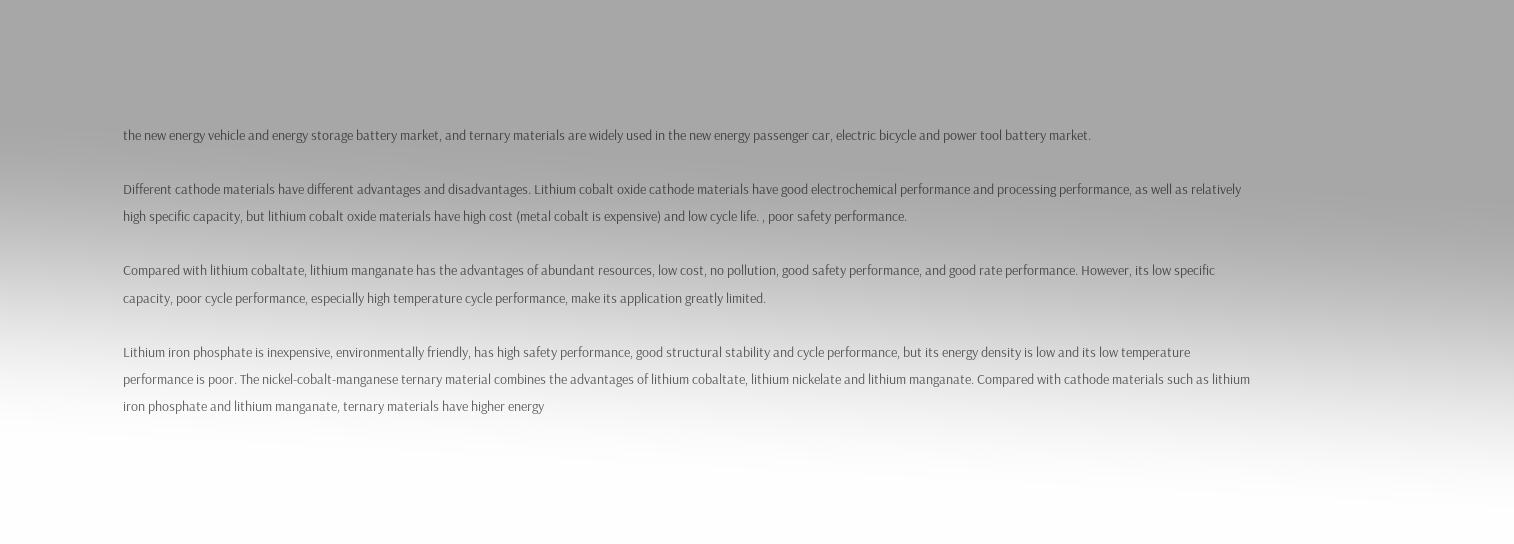the new energy vehicle and energy storage battery market, and ternary materials are widely used in the new energy passenger car, electric bicycle and power tool battery market.

Different cathode materials have different advantages and disadvantages. Lithium cobalt oxide cathode materials have good electrochemical performance and processing performance, as well as relatively high specific capacity, but lithium cobalt oxide materials have high cost (metal cobalt is expensive) and low cycle life. , poor safety performance.

Compared with lithium cobaltate, lithium manganate has the advantages of abundant resources, low cost, no pollution, good safety performance, and good rate performance. However, its low specific capacity, poor cycle performance, especially high temperature cycle performance, make its application greatly limited.

Lithium iron phosphate is inexpensive, environmentally friendly, has high safety performance, good structural stability and cycle performance, but its energy density is low and its low temperature performance is poor. The nickel-cobalt-manganese ternary material combines the advantages of lithium cobaltate, lithium nickelate and lithium manganate. Compared with cathode materials such as lithium iron phosphate and lithium manganate, ternary materials have higher energy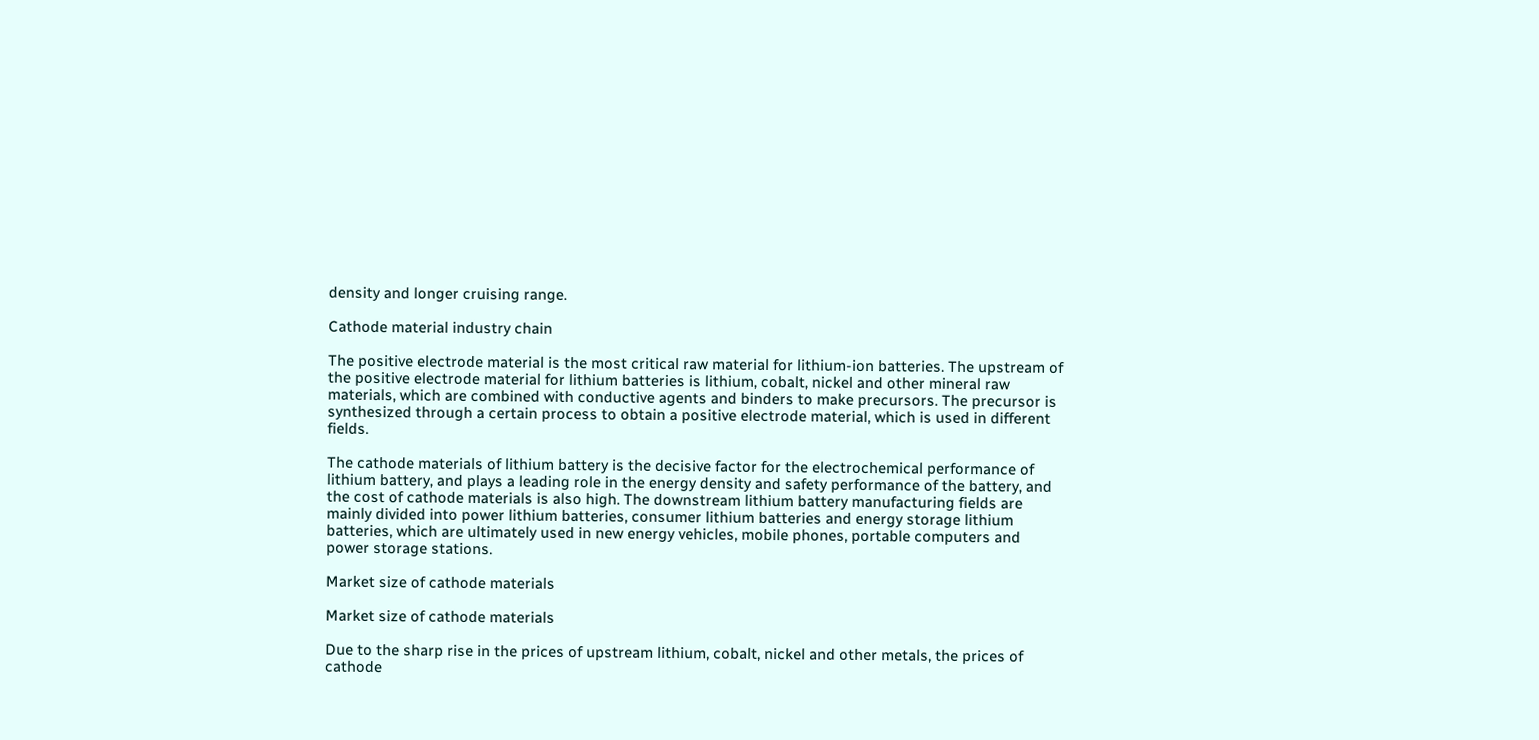density and longer cruising range.

Cathode material industry chain

The positive electrode material is the most critical raw material for lithium-ion batteries. The upstream of the positive electrode material for lithium batteries is lithium, cobalt, nickel and other mineral raw materials, which are combined with conductive agents and binders to make precursors. The precursor is synthesized through a certain process to obtain a positive electrode material, which is used in different fields.

The cathode materials of lithium battery is the decisive factor for the electrochemical performance of lithium battery, and plays a leading role in the energy density and safety performance of the battery, and the cost of cathode materials is also high. The downstream lithium battery manufacturing fields are mainly divided into power lithium batteries, consumer lithium batteries and energy storage lithium batteries, which are ultimately used in new energy vehicles, mobile phones, portable computers and power storage stations.

Market size of cathode materials

Market size of cathode materials

Due to the sharp rise in the prices of upstream lithium, cobalt, nickel and other metals, the prices of cathode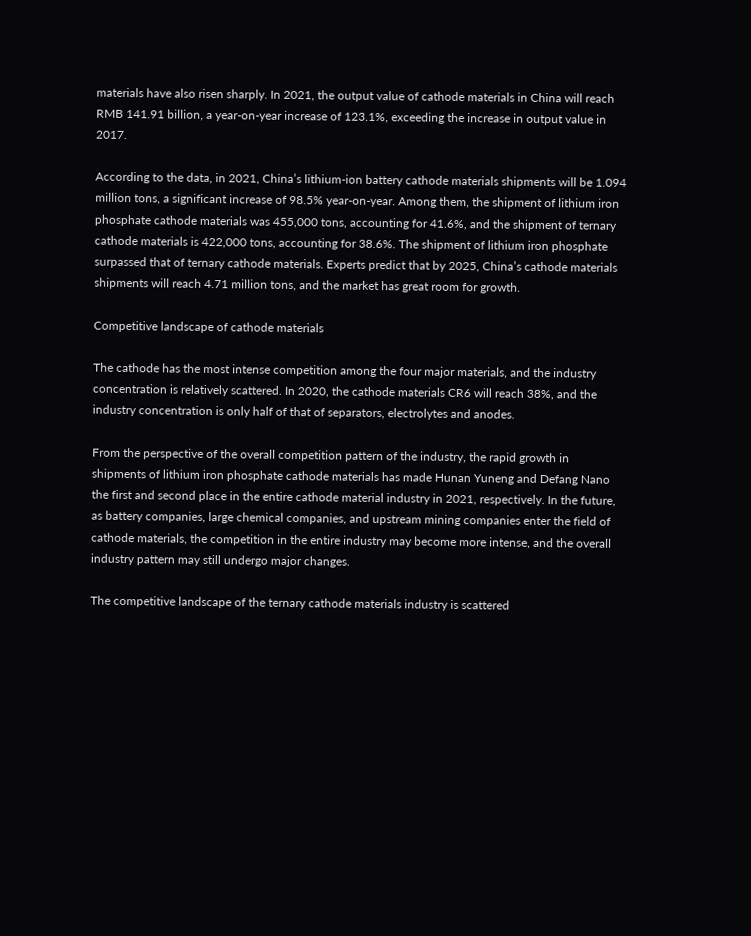materials have also risen sharply. In 2021, the output value of cathode materials in China will reach RMB 141.91 billion, a year-on-year increase of 123.1%, exceeding the increase in output value in 2017.

According to the data, in 2021, China’s lithium-ion battery cathode materials shipments will be 1.094 million tons, a significant increase of 98.5% year-on-year. Among them, the shipment of lithium iron phosphate cathode materials was 455,000 tons, accounting for 41.6%, and the shipment of ternary cathode materials is 422,000 tons, accounting for 38.6%. The shipment of lithium iron phosphate surpassed that of ternary cathode materials. Experts predict that by 2025, China’s cathode materials shipments will reach 4.71 million tons, and the market has great room for growth.

Competitive landscape of cathode materials

The cathode has the most intense competition among the four major materials, and the industry concentration is relatively scattered. In 2020, the cathode materials CR6 will reach 38%, and the industry concentration is only half of that of separators, electrolytes and anodes.

From the perspective of the overall competition pattern of the industry, the rapid growth in shipments of lithium iron phosphate cathode materials has made Hunan Yuneng and Defang Nano the first and second place in the entire cathode material industry in 2021, respectively. In the future, as battery companies, large chemical companies, and upstream mining companies enter the field of cathode materials, the competition in the entire industry may become more intense, and the overall industry pattern may still undergo major changes.

The competitive landscape of the ternary cathode materials industry is scattered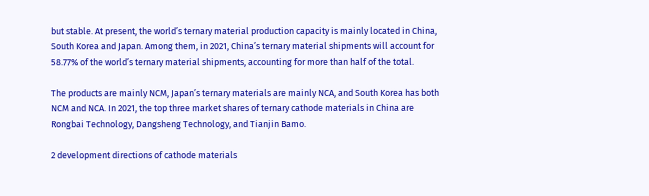but stable. At present, the world’s ternary material production capacity is mainly located in China, South Korea and Japan. Among them, in 2021, China’s ternary material shipments will account for 58.77% of the world’s ternary material shipments, accounting for more than half of the total.

The products are mainly NCM, Japan’s ternary materials are mainly NCA, and South Korea has both NCM and NCA. In 2021, the top three market shares of ternary cathode materials in China are Rongbai Technology, Dangsheng Technology, and Tianjin Bamo.

2 development directions of cathode materials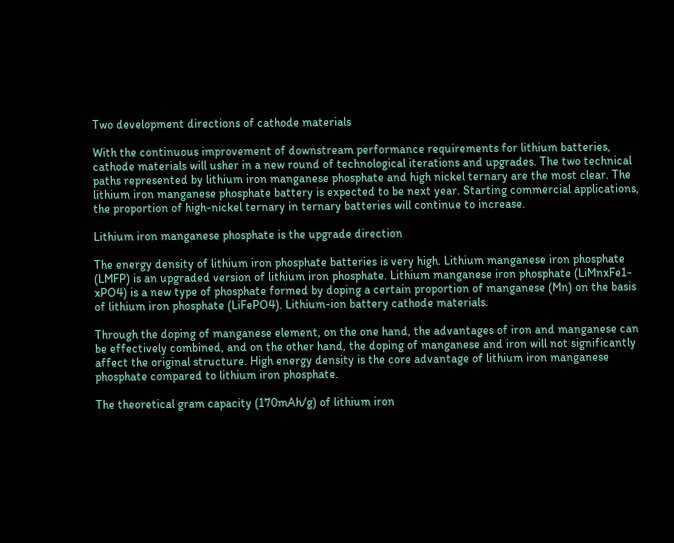Two development directions of cathode materials

With the continuous improvement of downstream performance requirements for lithium batteries, cathode materials will usher in a new round of technological iterations and upgrades. The two technical paths represented by lithium iron manganese phosphate and high nickel ternary are the most clear. The lithium iron manganese phosphate battery is expected to be next year. Starting commercial applications, the proportion of high-nickel ternary in ternary batteries will continue to increase.

Lithium iron manganese phosphate is the upgrade direction

The energy density of lithium iron phosphate batteries is very high. Lithium manganese iron phosphate (LMFP) is an upgraded version of lithium iron phosphate. Lithium manganese iron phosphate (LiMnxFe1-xPO4) is a new type of phosphate formed by doping a certain proportion of manganese (Mn) on the basis of lithium iron phosphate (LiFePO4). Lithium-ion battery cathode materials.

Through the doping of manganese element, on the one hand, the advantages of iron and manganese can be effectively combined, and on the other hand, the doping of manganese and iron will not significantly affect the original structure. High energy density is the core advantage of lithium iron manganese phosphate compared to lithium iron phosphate.

The theoretical gram capacity (170mAh/g) of lithium iron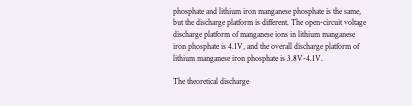phosphate and lithium iron manganese phosphate is the same, but the discharge platform is different. The open-circuit voltage discharge platform of manganese ions in lithium manganese iron phosphate is 4.1V, and the overall discharge platform of lithium manganese iron phosphate is 3.8V-4.1V.

The theoretical discharge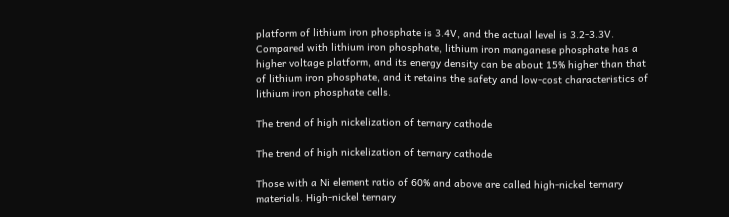platform of lithium iron phosphate is 3.4V, and the actual level is 3.2-3.3V. Compared with lithium iron phosphate, lithium iron manganese phosphate has a higher voltage platform, and its energy density can be about 15% higher than that of lithium iron phosphate, and it retains the safety and low-cost characteristics of lithium iron phosphate cells.

The trend of high nickelization of ternary cathode

The trend of high nickelization of ternary cathode

Those with a Ni element ratio of 60% and above are called high-nickel ternary materials. High-nickel ternary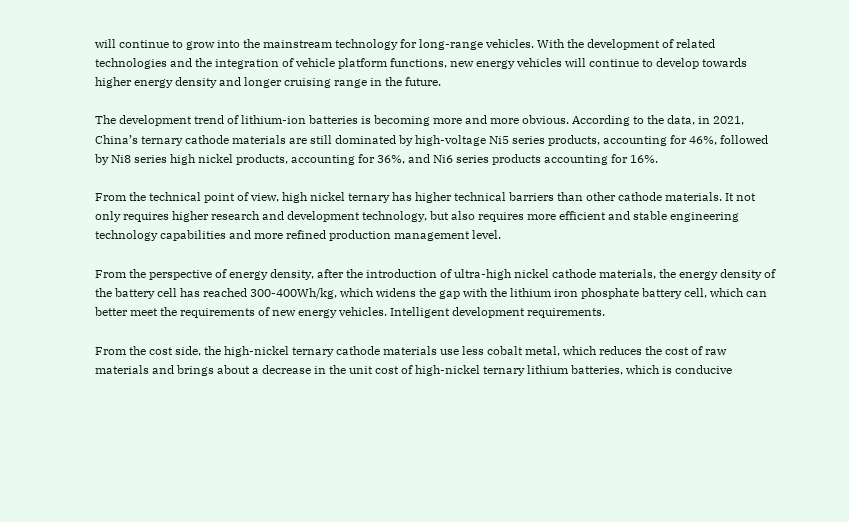will continue to grow into the mainstream technology for long-range vehicles. With the development of related technologies and the integration of vehicle platform functions, new energy vehicles will continue to develop towards higher energy density and longer cruising range in the future.

The development trend of lithium-ion batteries is becoming more and more obvious. According to the data, in 2021, China’s ternary cathode materials are still dominated by high-voltage Ni5 series products, accounting for 46%, followed by Ni8 series high nickel products, accounting for 36%, and Ni6 series products accounting for 16%.

From the technical point of view, high nickel ternary has higher technical barriers than other cathode materials. It not only requires higher research and development technology, but also requires more efficient and stable engineering technology capabilities and more refined production management level.

From the perspective of energy density, after the introduction of ultra-high nickel cathode materials, the energy density of the battery cell has reached 300-400Wh/kg, which widens the gap with the lithium iron phosphate battery cell, which can better meet the requirements of new energy vehicles. Intelligent development requirements.

From the cost side, the high-nickel ternary cathode materials use less cobalt metal, which reduces the cost of raw materials and brings about a decrease in the unit cost of high-nickel ternary lithium batteries, which is conducive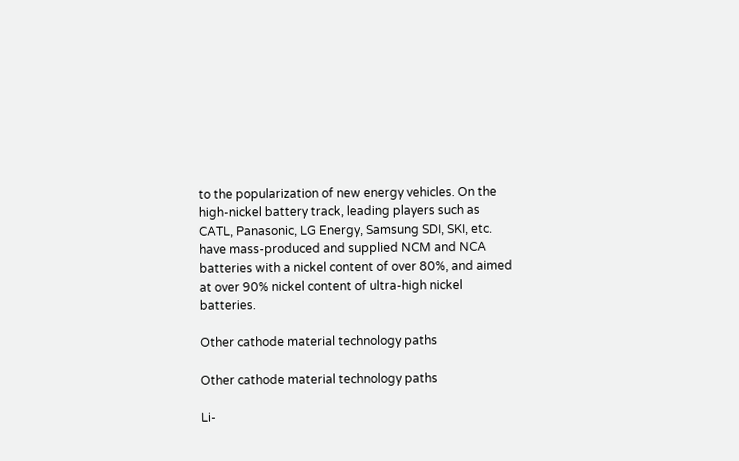to the popularization of new energy vehicles. On the high-nickel battery track, leading players such as CATL, Panasonic, LG Energy, Samsung SDI, SKI, etc. have mass-produced and supplied NCM and NCA batteries with a nickel content of over 80%, and aimed at over 90% nickel content of ultra-high nickel batteries.

Other cathode material technology paths

Other cathode material technology paths

Li-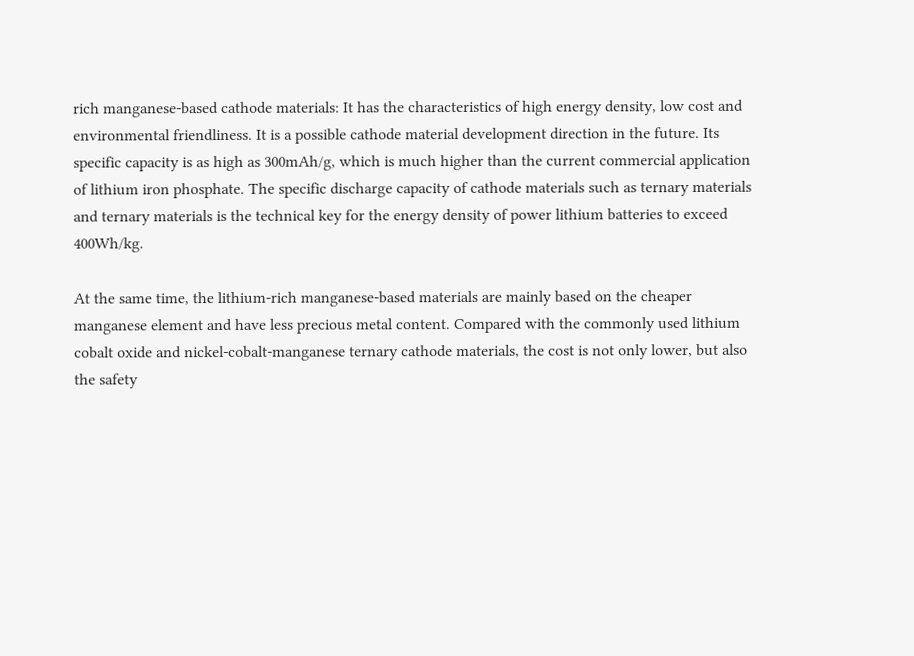rich manganese-based cathode materials: It has the characteristics of high energy density, low cost and environmental friendliness. It is a possible cathode material development direction in the future. Its specific capacity is as high as 300mAh/g, which is much higher than the current commercial application of lithium iron phosphate. The specific discharge capacity of cathode materials such as ternary materials and ternary materials is the technical key for the energy density of power lithium batteries to exceed 400Wh/kg.

At the same time, the lithium-rich manganese-based materials are mainly based on the cheaper manganese element and have less precious metal content. Compared with the commonly used lithium cobalt oxide and nickel-cobalt-manganese ternary cathode materials, the cost is not only lower, but also the safety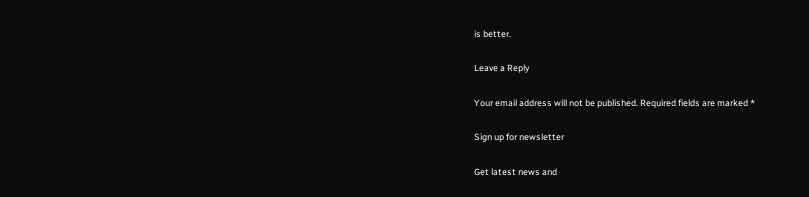is better.

Leave a Reply

Your email address will not be published. Required fields are marked *

Sign up for newsletter

Get latest news and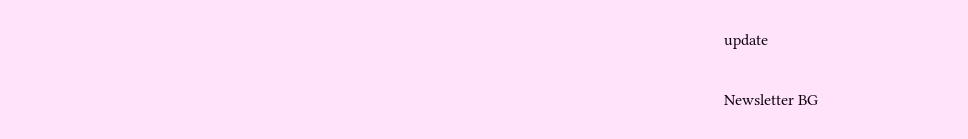update

Newsletter BG